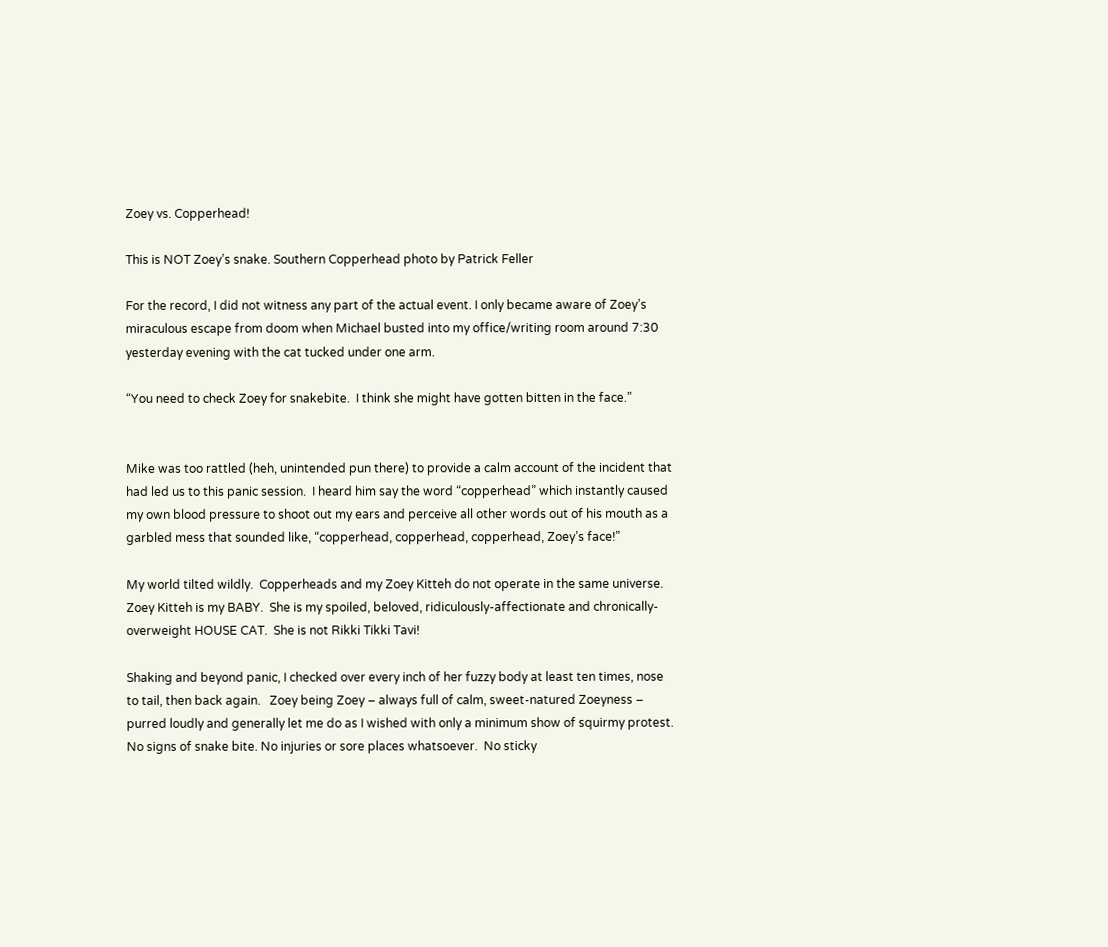Zoey vs. Copperhead!

This is NOT Zoey’s snake. Southern Copperhead photo by Patrick Feller

For the record, I did not witness any part of the actual event. I only became aware of Zoey’s miraculous escape from doom when Michael busted into my office/writing room around 7:30 yesterday evening with the cat tucked under one arm.

“You need to check Zoey for snakebite.  I think she might have gotten bitten in the face.”


Mike was too rattled (heh, unintended pun there) to provide a calm account of the incident that had led us to this panic session.  I heard him say the word “copperhead” which instantly caused my own blood pressure to shoot out my ears and perceive all other words out of his mouth as a garbled mess that sounded like, “copperhead, copperhead, copperhead, Zoey’s face!”

My world tilted wildly.  Copperheads and my Zoey Kitteh do not operate in the same universe.  Zoey Kitteh is my BABY.  She is my spoiled, beloved, ridiculously-affectionate and chronically-overweight HOUSE CAT.  She is not Rikki Tikki Tavi!

Shaking and beyond panic, I checked over every inch of her fuzzy body at least ten times, nose to tail, then back again.   Zoey being Zoey – always full of calm, sweet-natured Zoeyness – purred loudly and generally let me do as I wished with only a minimum show of squirmy protest. No signs of snake bite. No injuries or sore places whatsoever.  No sticky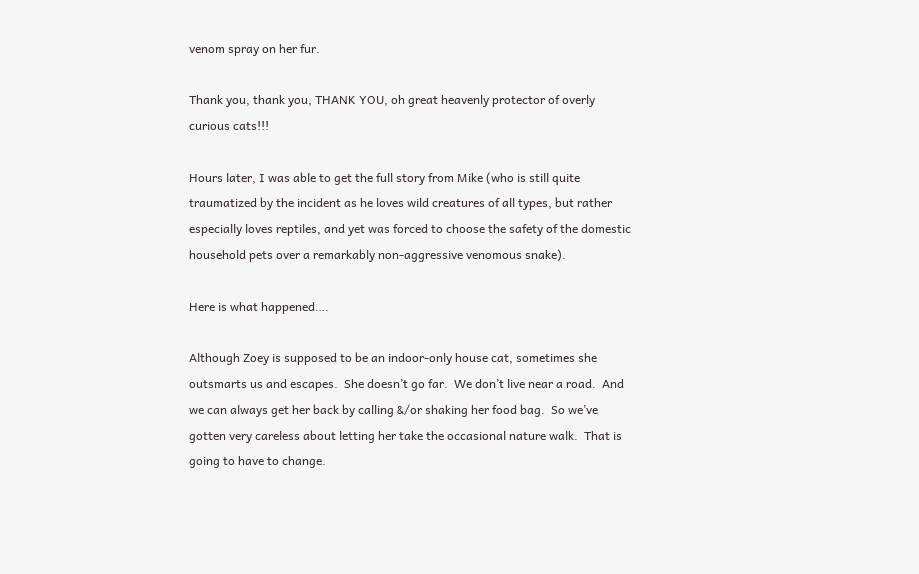venom spray on her fur.

Thank you, thank you, THANK YOU, oh great heavenly protector of overly curious cats!!!

Hours later, I was able to get the full story from Mike (who is still quite traumatized by the incident as he loves wild creatures of all types, but rather especially loves reptiles, and yet was forced to choose the safety of the domestic household pets over a remarkably non-aggressive venomous snake).

Here is what happened….

Although Zoey is supposed to be an indoor-only house cat, sometimes she outsmarts us and escapes.  She doesn’t go far.  We don’t live near a road.  And we can always get her back by calling &/or shaking her food bag.  So we’ve gotten very careless about letting her take the occasional nature walk.  That is going to have to change.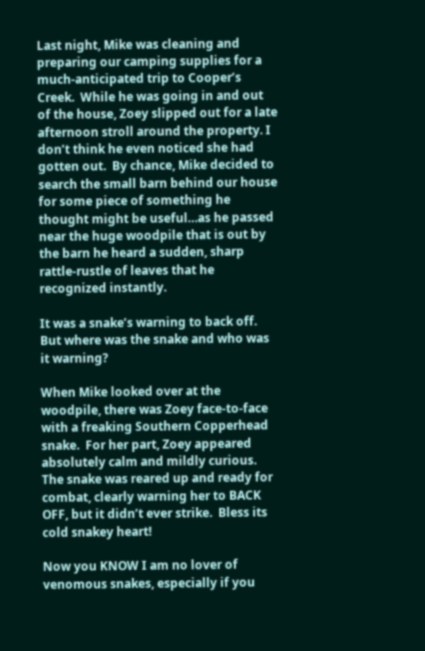Last night, Mike was cleaning and preparing our camping supplies for a much-anticipated trip to Cooper’s Creek.  While he was going in and out of the house, Zoey slipped out for a late afternoon stroll around the property. I don’t think he even noticed she had gotten out.  By chance, Mike decided to search the small barn behind our house for some piece of something he thought might be useful…as he passed near the huge woodpile that is out by the barn he heard a sudden, sharp rattle-rustle of leaves that he recognized instantly.

It was a snake’s warning to back off.  But where was the snake and who was it warning?

When Mike looked over at the woodpile, there was Zoey face-to-face with a freaking Southern Copperhead snake.  For her part, Zoey appeared absolutely calm and mildly curious.  The snake was reared up and ready for combat, clearly warning her to BACK OFF, but it didn’t ever strike.  Bless its cold snakey heart!

Now you KNOW I am no lover of venomous snakes, especially if you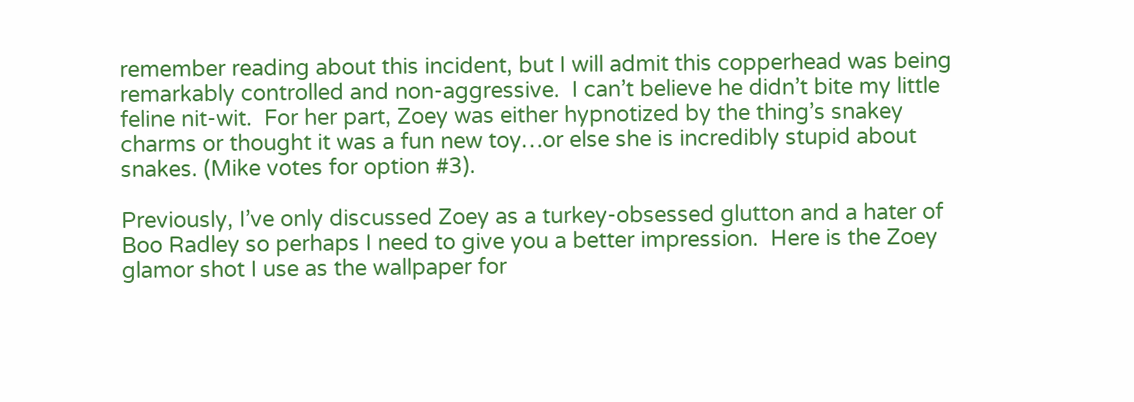remember reading about this incident, but I will admit this copperhead was being remarkably controlled and non-aggressive.  I can’t believe he didn’t bite my little feline nit-wit.  For her part, Zoey was either hypnotized by the thing’s snakey charms or thought it was a fun new toy…or else she is incredibly stupid about snakes. (Mike votes for option #3).

Previously, I’ve only discussed Zoey as a turkey-obsessed glutton and a hater of Boo Radley so perhaps I need to give you a better impression.  Here is the Zoey glamor shot I use as the wallpaper for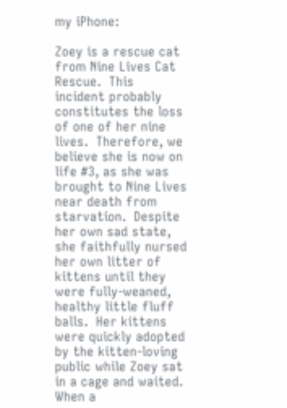my iPhone:

Zoey is a rescue cat from Nine Lives Cat Rescue.  This incident probably constitutes the loss of one of her nine lives.  Therefore, we believe she is now on life #3, as she was brought to Nine Lives near death from starvation.  Despite her own sad state, she faithfully nursed her own litter of kittens until they were fully-weaned, healthy little fluff balls.  Her kittens were quickly adopted by the kitten-loving public while Zoey sat in a cage and waited.  When a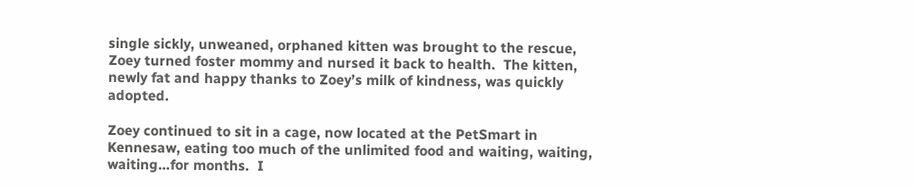single sickly, unweaned, orphaned kitten was brought to the rescue, Zoey turned foster mommy and nursed it back to health.  The kitten, newly fat and happy thanks to Zoey’s milk of kindness, was quickly adopted.

Zoey continued to sit in a cage, now located at the PetSmart in Kennesaw, eating too much of the unlimited food and waiting, waiting, waiting…for months.  I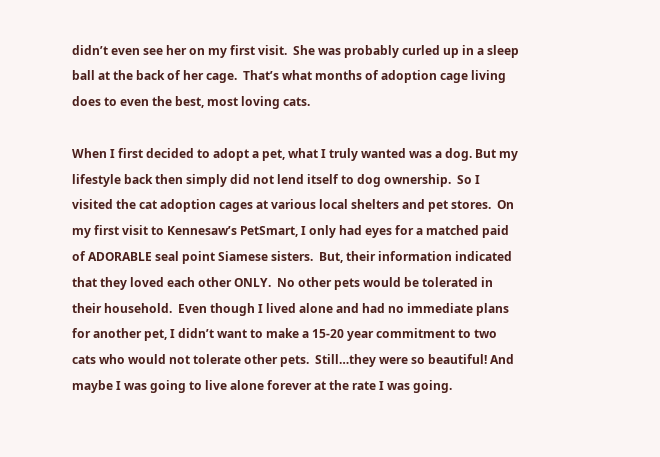didn’t even see her on my first visit.  She was probably curled up in a sleep ball at the back of her cage.  That’s what months of adoption cage living does to even the best, most loving cats.

When I first decided to adopt a pet, what I truly wanted was a dog. But my lifestyle back then simply did not lend itself to dog ownership.  So I visited the cat adoption cages at various local shelters and pet stores.  On my first visit to Kennesaw’s PetSmart, I only had eyes for a matched paid of ADORABLE seal point Siamese sisters.  But, their information indicated that they loved each other ONLY.  No other pets would be tolerated in their household.  Even though I lived alone and had no immediate plans for another pet, I didn’t want to make a 15-20 year commitment to two cats who would not tolerate other pets.  Still…they were so beautiful! And maybe I was going to live alone forever at the rate I was going.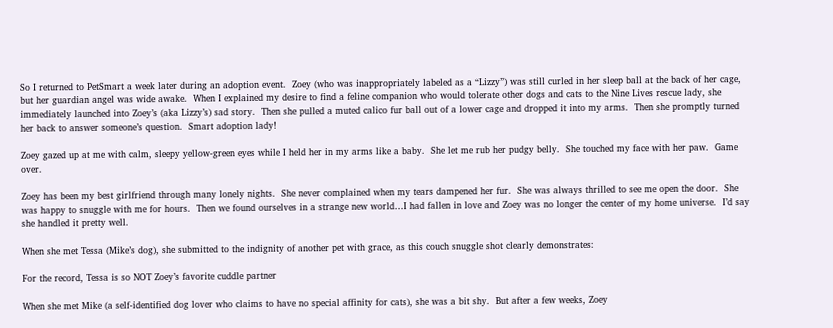So I returned to PetSmart a week later during an adoption event.  Zoey (who was inappropriately labeled as a “Lizzy”) was still curled in her sleep ball at the back of her cage, but her guardian angel was wide awake.  When I explained my desire to find a feline companion who would tolerate other dogs and cats to the Nine Lives rescue lady, she immediately launched into Zoey’s (aka Lizzy’s) sad story.  Then she pulled a muted calico fur ball out of a lower cage and dropped it into my arms.  Then she promptly turned her back to answer someone’s question.  Smart adoption lady!

Zoey gazed up at me with calm, sleepy yellow-green eyes while I held her in my arms like a baby.  She let me rub her pudgy belly.  She touched my face with her paw.  Game over.

Zoey has been my best girlfriend through many lonely nights.  She never complained when my tears dampened her fur.  She was always thrilled to see me open the door.  She was happy to snuggle with me for hours.  Then we found ourselves in a strange new world…I had fallen in love and Zoey was no longer the center of my home universe.  I’d say she handled it pretty well.

When she met Tessa (Mike’s dog), she submitted to the indignity of another pet with grace, as this couch snuggle shot clearly demonstrates:

For the record, Tessa is so NOT Zoey’s favorite cuddle partner

When she met Mike (a self-identified dog lover who claims to have no special affinity for cats), she was a bit shy.  But after a few weeks, Zoey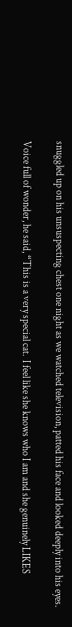snuggled up on his unsuspecting chest one night as we watched television, patted his face and looked deeply into his eyes.

Voice full of wonder, he said, “This is a very special cat.  I feel like she knows who I am and she genuinely LIKES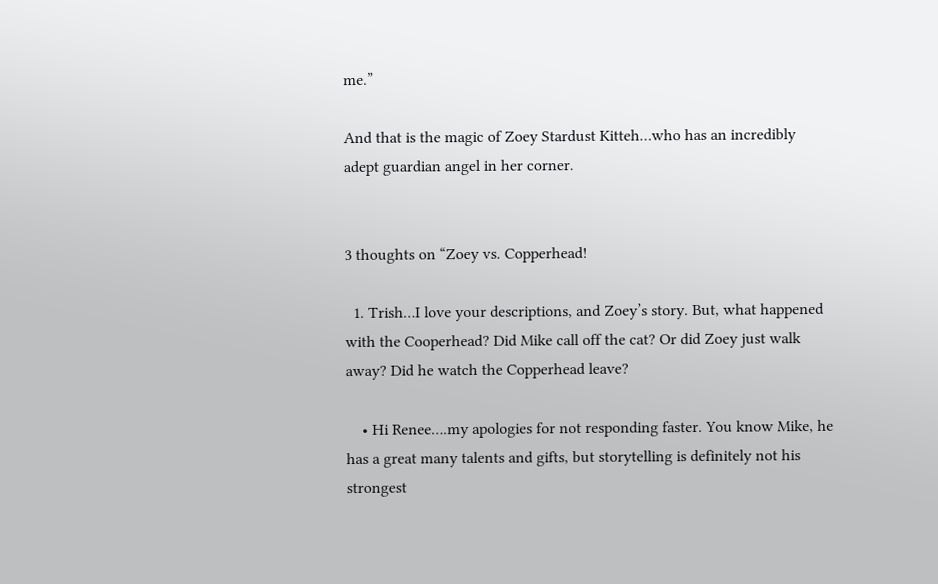me.”

And that is the magic of Zoey Stardust Kitteh…who has an incredibly adept guardian angel in her corner.


3 thoughts on “Zoey vs. Copperhead!

  1. Trish…I love your descriptions, and Zoey’s story. But, what happened with the Cooperhead? Did Mike call off the cat? Or did Zoey just walk away? Did he watch the Copperhead leave?

    • Hi Renee….my apologies for not responding faster. You know Mike, he has a great many talents and gifts, but storytelling is definitely not his strongest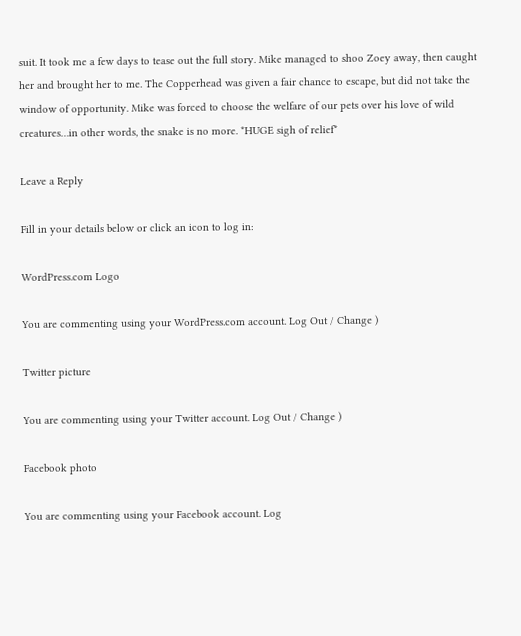suit. It took me a few days to tease out the full story. Mike managed to shoo Zoey away, then caught her and brought her to me. The Copperhead was given a fair chance to escape, but did not take the window of opportunity. Mike was forced to choose the welfare of our pets over his love of wild creatures…in other words, the snake is no more. *HUGE sigh of relief*

Leave a Reply

Fill in your details below or click an icon to log in:

WordPress.com Logo

You are commenting using your WordPress.com account. Log Out / Change )

Twitter picture

You are commenting using your Twitter account. Log Out / Change )

Facebook photo

You are commenting using your Facebook account. Log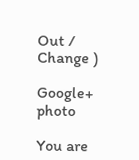Out / Change )

Google+ photo

You are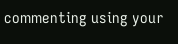commenting using your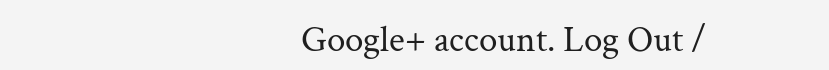Google+ account. Log Out /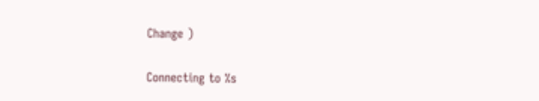Change )

Connecting to %s